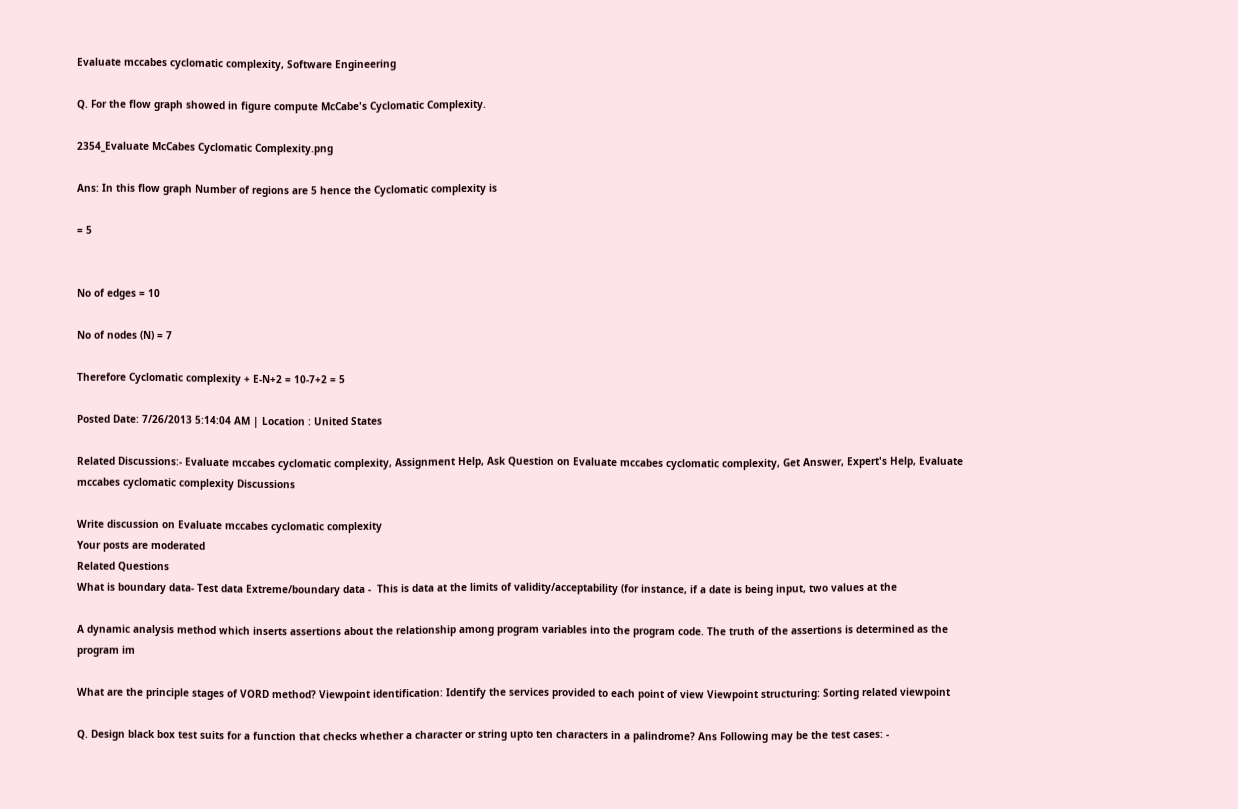Evaluate mccabes cyclomatic complexity, Software Engineering

Q. For the flow graph showed in figure compute McCabe's Cyclomatic Complexity.

2354_Evaluate McCabes Cyclomatic Complexity.png

Ans: In this flow graph Number of regions are 5 hence the Cyclomatic complexity is

= 5


No of edges = 10

No of nodes (N) = 7

Therefore Cyclomatic complexity + E-N+2 = 10-7+2 = 5

Posted Date: 7/26/2013 5:14:04 AM | Location : United States

Related Discussions:- Evaluate mccabes cyclomatic complexity, Assignment Help, Ask Question on Evaluate mccabes cyclomatic complexity, Get Answer, Expert's Help, Evaluate mccabes cyclomatic complexity Discussions

Write discussion on Evaluate mccabes cyclomatic complexity
Your posts are moderated
Related Questions
What is boundary data- Test data Extreme/boundary data -  This is data at the limits of validity/acceptability (for instance, if a date is being input, two values at the

A dynamic analysis method which inserts assertions about the relationship among program variables into the program code. The truth of the assertions is determined as the program im

What are the principle stages of VORD method? Viewpoint identification: Identify the services provided to each point of view Viewpoint structuring: Sorting related viewpoint

Q. Design black box test suits for a function that checks whether a character or string upto ten characters in a palindrome? Ans Following may be the test cases: -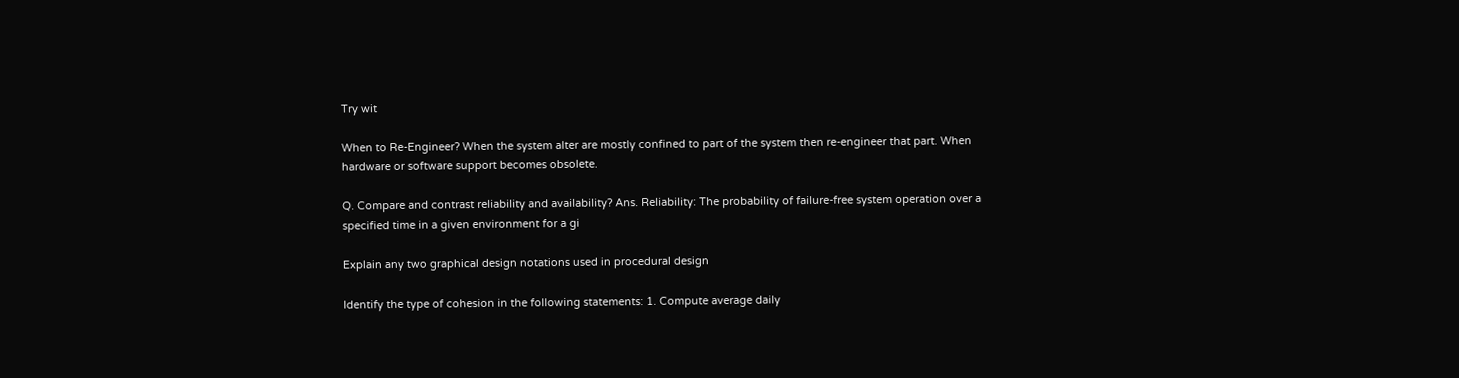Try wit

When to Re-Engineer? When the system alter are mostly confined to part of the system then re-engineer that part. When hardware or software support becomes obsolete.

Q. Compare and contrast reliability and availability? Ans. Reliability: The probability of failure-free system operation over a specified time in a given environment for a gi

Explain any two graphical design notations used in procedural design

Identify the type of cohesion in the following statements: 1. Compute average daily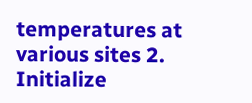temperatures at various sites 2. Initialize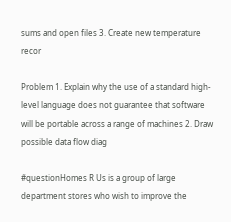sums and open files 3. Create new temperature recor

Problem 1. Explain why the use of a standard high-level language does not guarantee that software will be portable across a range of machines 2. Draw possible data flow diag

#questionHomes R Us is a group of large department stores who wish to improve the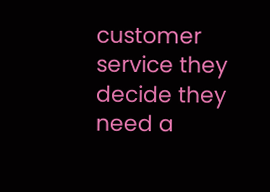customer service they decide they need a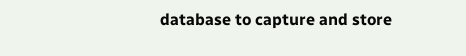database to capture and store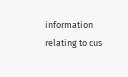information relating to cus